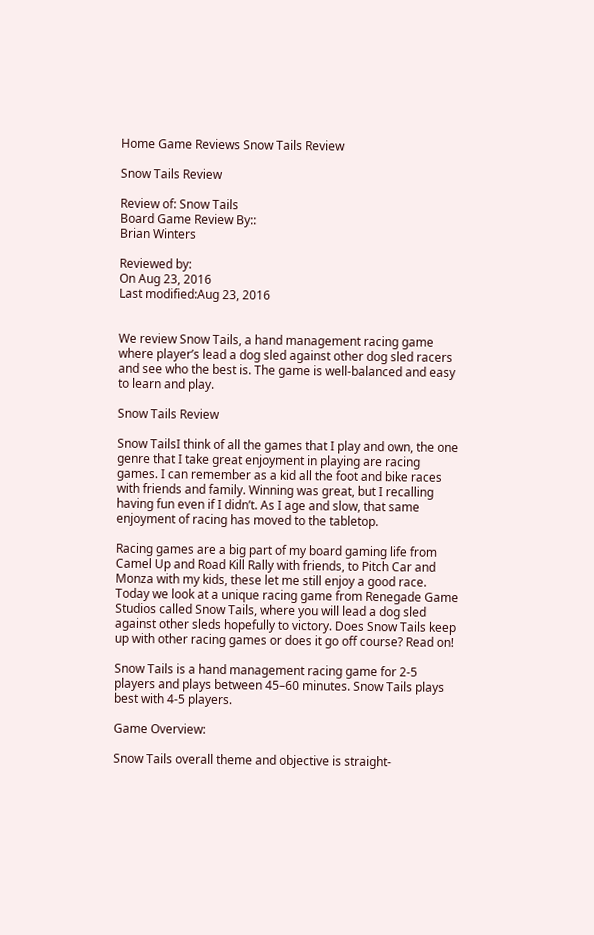Home Game Reviews Snow Tails Review

Snow Tails Review

Review of: Snow Tails
Board Game Review By::
Brian Winters

Reviewed by:
On Aug 23, 2016
Last modified:Aug 23, 2016


We review Snow Tails, a hand management racing game where player’s lead a dog sled against other dog sled racers and see who the best is. The game is well-balanced and easy to learn and play.

Snow Tails Review

Snow TailsI think of all the games that I play and own, the one genre that I take great enjoyment in playing are racing games. I can remember as a kid all the foot and bike races with friends and family. Winning was great, but I recalling having fun even if I didn’t. As I age and slow, that same enjoyment of racing has moved to the tabletop.

Racing games are a big part of my board gaming life from Camel Up and Road Kill Rally with friends, to Pitch Car and Monza with my kids, these let me still enjoy a good race. Today we look at a unique racing game from Renegade Game Studios called Snow Tails, where you will lead a dog sled against other sleds hopefully to victory. Does Snow Tails keep up with other racing games or does it go off course? Read on!

Snow Tails is a hand management racing game for 2-5 players and plays between 45–60 minutes. Snow Tails plays best with 4-5 players.

Game Overview:

Snow Tails overall theme and objective is straight-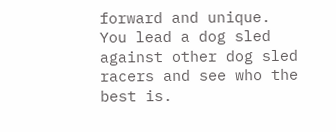forward and unique. You lead a dog sled against other dog sled racers and see who the best is.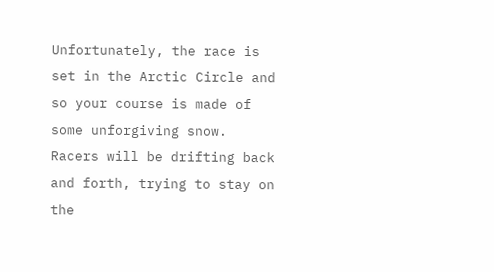Unfortunately, the race is set in the Arctic Circle and so your course is made of some unforgiving snow. Racers will be drifting back and forth, trying to stay on the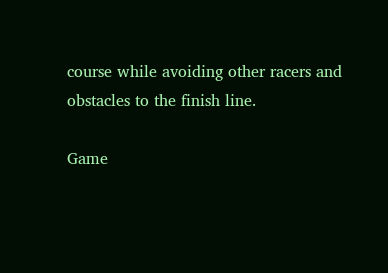course while avoiding other racers and obstacles to the finish line.

Game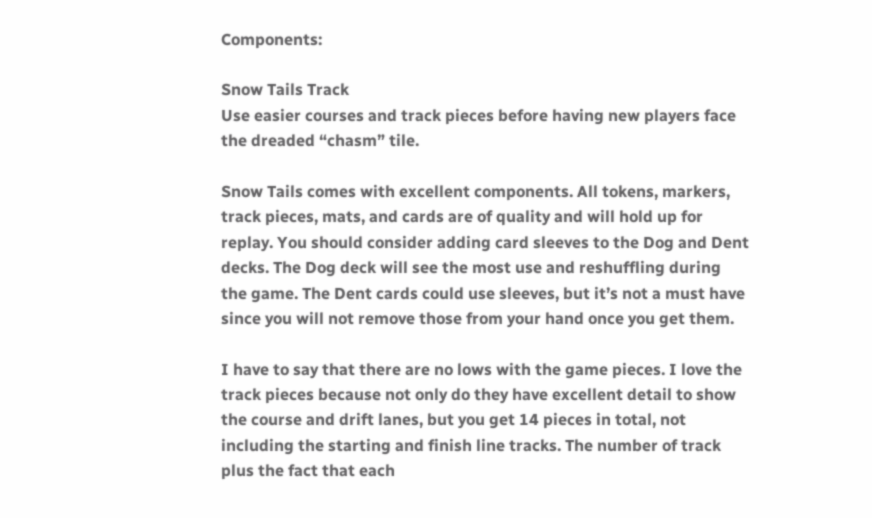Components:

Snow Tails Track
Use easier courses and track pieces before having new players face the dreaded “chasm” tile.

Snow Tails comes with excellent components. All tokens, markers, track pieces, mats, and cards are of quality and will hold up for replay. You should consider adding card sleeves to the Dog and Dent decks. The Dog deck will see the most use and reshuffling during the game. The Dent cards could use sleeves, but it’s not a must have since you will not remove those from your hand once you get them.

I have to say that there are no lows with the game pieces. I love the track pieces because not only do they have excellent detail to show the course and drift lanes, but you get 14 pieces in total, not including the starting and finish line tracks. The number of track plus the fact that each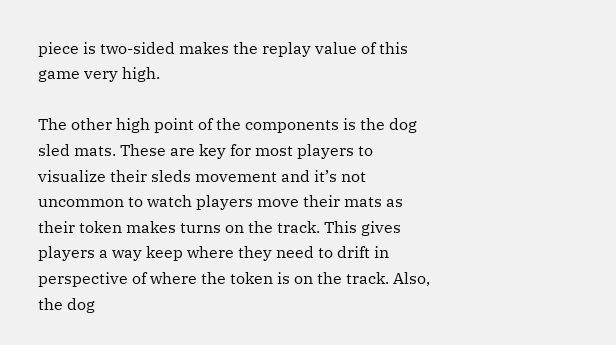piece is two-sided makes the replay value of this game very high.

The other high point of the components is the dog sled mats. These are key for most players to visualize their sleds movement and it’s not uncommon to watch players move their mats as their token makes turns on the track. This gives players a way keep where they need to drift in perspective of where the token is on the track. Also, the dog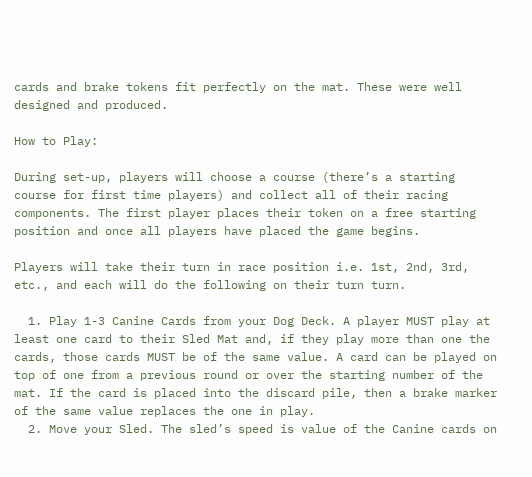cards and brake tokens fit perfectly on the mat. These were well designed and produced.

How to Play:

During set-up, players will choose a course (there’s a starting course for first time players) and collect all of their racing components. The first player places their token on a free starting position and once all players have placed the game begins.

Players will take their turn in race position i.e. 1st, 2nd, 3rd, etc., and each will do the following on their turn turn.

  1. Play 1-3 Canine Cards from your Dog Deck. A player MUST play at least one card to their Sled Mat and, if they play more than one the cards, those cards MUST be of the same value. A card can be played on top of one from a previous round or over the starting number of the mat. If the card is placed into the discard pile, then a brake marker of the same value replaces the one in play.
  2. Move your Sled. The sled’s speed is value of the Canine cards on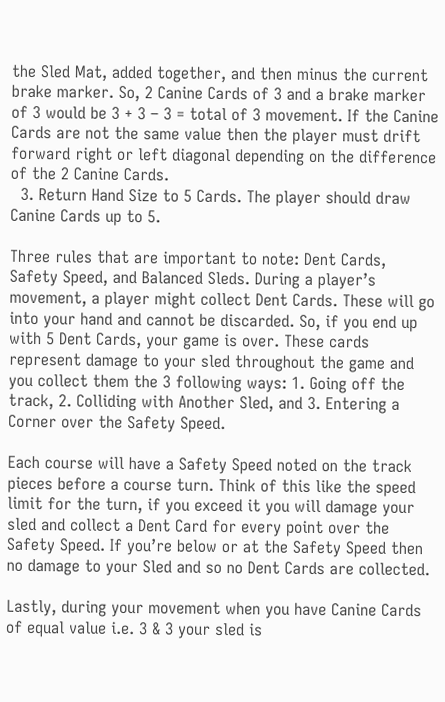the Sled Mat, added together, and then minus the current brake marker. So, 2 Canine Cards of 3 and a brake marker of 3 would be 3 + 3 – 3 = total of 3 movement. If the Canine Cards are not the same value then the player must drift forward right or left diagonal depending on the difference of the 2 Canine Cards.
  3. Return Hand Size to 5 Cards. The player should draw Canine Cards up to 5.

Three rules that are important to note: Dent Cards, Safety Speed, and Balanced Sleds. During a player’s movement, a player might collect Dent Cards. These will go into your hand and cannot be discarded. So, if you end up with 5 Dent Cards, your game is over. These cards represent damage to your sled throughout the game and you collect them the 3 following ways: 1. Going off the track, 2. Colliding with Another Sled, and 3. Entering a Corner over the Safety Speed.

Each course will have a Safety Speed noted on the track pieces before a course turn. Think of this like the speed limit for the turn, if you exceed it you will damage your sled and collect a Dent Card for every point over the Safety Speed. If you’re below or at the Safety Speed then no damage to your Sled and so no Dent Cards are collected.

Lastly, during your movement when you have Canine Cards of equal value i.e. 3 & 3 your sled is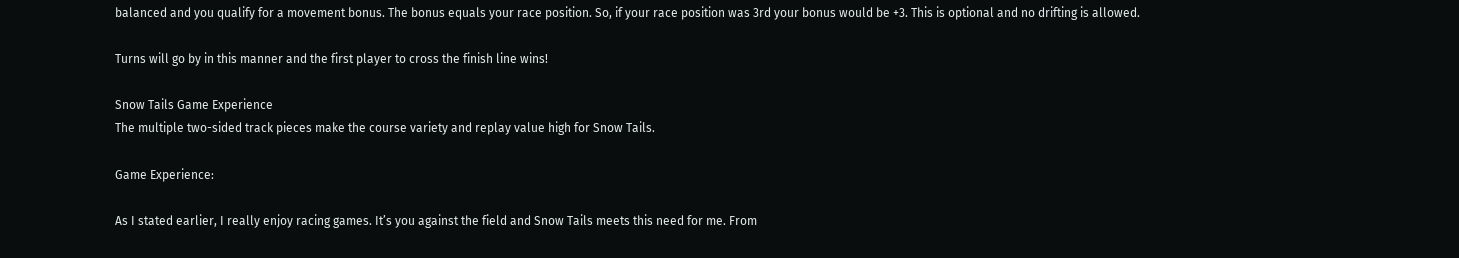balanced and you qualify for a movement bonus. The bonus equals your race position. So, if your race position was 3rd your bonus would be +3. This is optional and no drifting is allowed.

Turns will go by in this manner and the first player to cross the finish line wins!

Snow Tails Game Experience
The multiple two-sided track pieces make the course variety and replay value high for Snow Tails.

Game Experience:

As I stated earlier, I really enjoy racing games. It’s you against the field and Snow Tails meets this need for me. From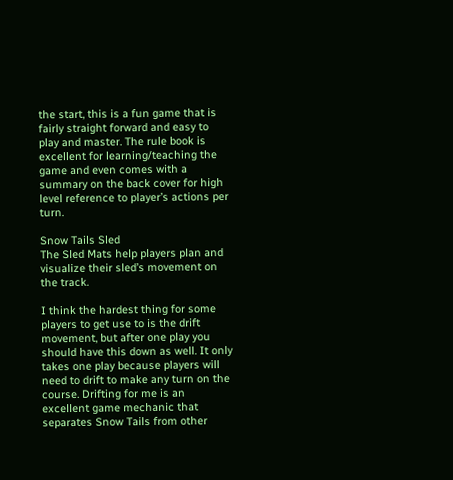the start, this is a fun game that is fairly straight forward and easy to play and master. The rule book is excellent for learning/teaching the game and even comes with a summary on the back cover for high level reference to player’s actions per turn.

Snow Tails Sled
The Sled Mats help players plan and visualize their sled’s movement on the track.

I think the hardest thing for some players to get use to is the drift movement, but after one play you should have this down as well. It only takes one play because players will need to drift to make any turn on the course. Drifting for me is an excellent game mechanic that separates Snow Tails from other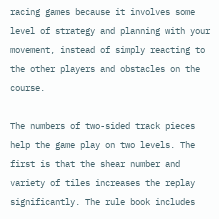racing games because it involves some level of strategy and planning with your movement, instead of simply reacting to the other players and obstacles on the course.

The numbers of two-sided track pieces help the game play on two levels. The first is that the shear number and variety of tiles increases the replay significantly. The rule book includes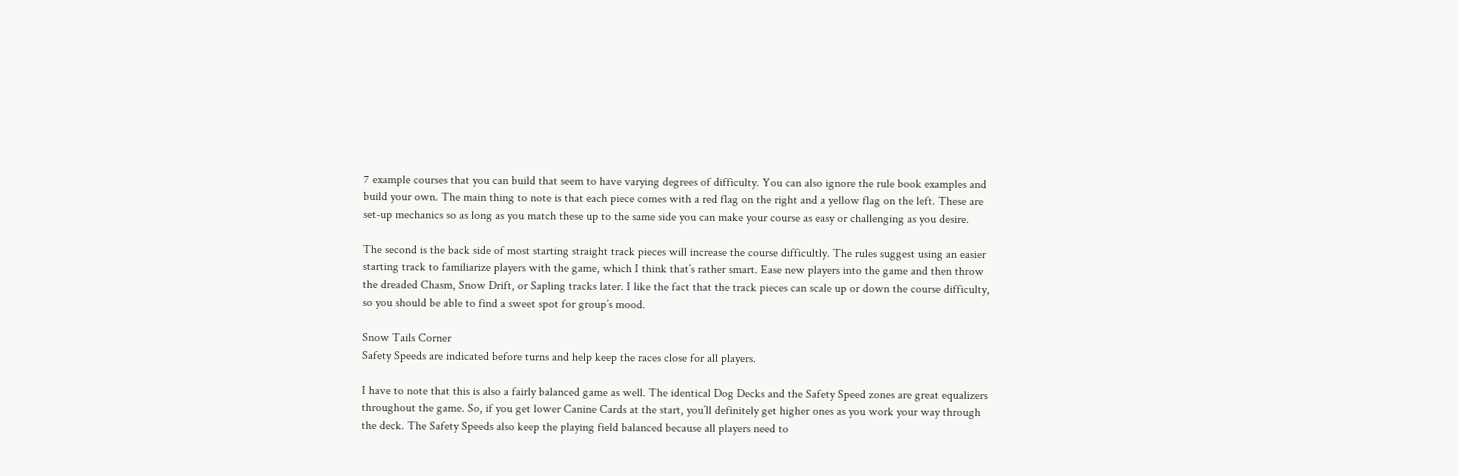7 example courses that you can build that seem to have varying degrees of difficulty. You can also ignore the rule book examples and build your own. The main thing to note is that each piece comes with a red flag on the right and a yellow flag on the left. These are set-up mechanics so as long as you match these up to the same side you can make your course as easy or challenging as you desire.

The second is the back side of most starting straight track pieces will increase the course difficultly. The rules suggest using an easier starting track to familiarize players with the game, which I think that’s rather smart. Ease new players into the game and then throw the dreaded Chasm, Snow Drift, or Sapling tracks later. I like the fact that the track pieces can scale up or down the course difficulty, so you should be able to find a sweet spot for group’s mood.

Snow Tails Corner
Safety Speeds are indicated before turns and help keep the races close for all players.

I have to note that this is also a fairly balanced game as well. The identical Dog Decks and the Safety Speed zones are great equalizers throughout the game. So, if you get lower Canine Cards at the start, you’ll definitely get higher ones as you work your way through the deck. The Safety Speeds also keep the playing field balanced because all players need to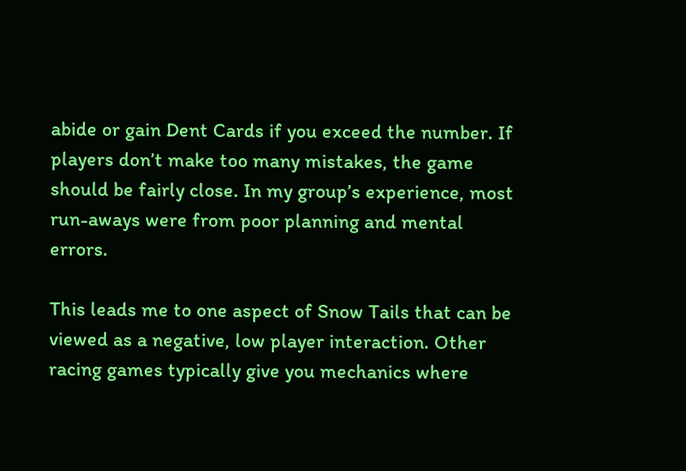abide or gain Dent Cards if you exceed the number. If players don’t make too many mistakes, the game should be fairly close. In my group’s experience, most run-aways were from poor planning and mental errors.

This leads me to one aspect of Snow Tails that can be viewed as a negative, low player interaction. Other racing games typically give you mechanics where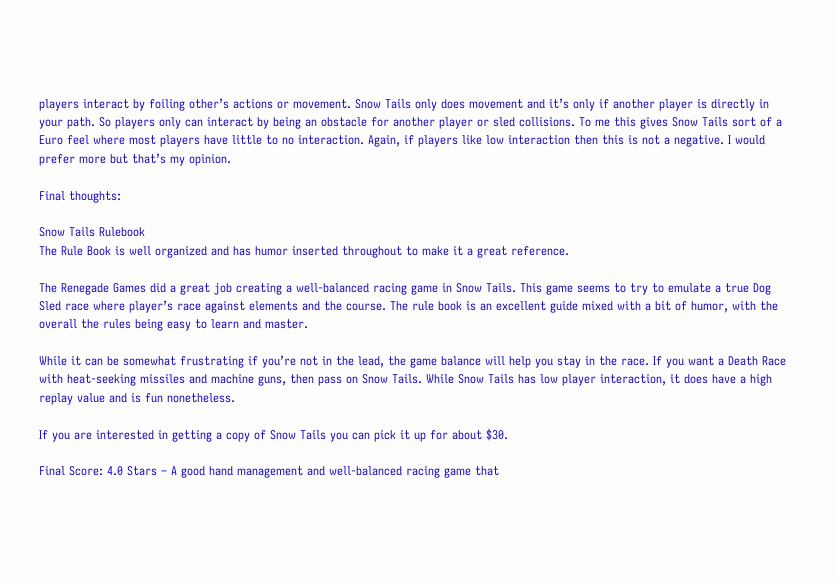players interact by foiling other’s actions or movement. Snow Tails only does movement and it’s only if another player is directly in your path. So players only can interact by being an obstacle for another player or sled collisions. To me this gives Snow Tails sort of a Euro feel where most players have little to no interaction. Again, if players like low interaction then this is not a negative. I would prefer more but that’s my opinion.

Final thoughts:

Snow Tails Rulebook
The Rule Book is well organized and has humor inserted throughout to make it a great reference.

The Renegade Games did a great job creating a well-balanced racing game in Snow Tails. This game seems to try to emulate a true Dog Sled race where player’s race against elements and the course. The rule book is an excellent guide mixed with a bit of humor, with the overall the rules being easy to learn and master.

While it can be somewhat frustrating if you’re not in the lead, the game balance will help you stay in the race. If you want a Death Race with heat-seeking missiles and machine guns, then pass on Snow Tails. While Snow Tails has low player interaction, it does have a high replay value and is fun nonetheless.

If you are interested in getting a copy of Snow Tails you can pick it up for about $30.

Final Score: 4.0 Stars – A good hand management and well-balanced racing game that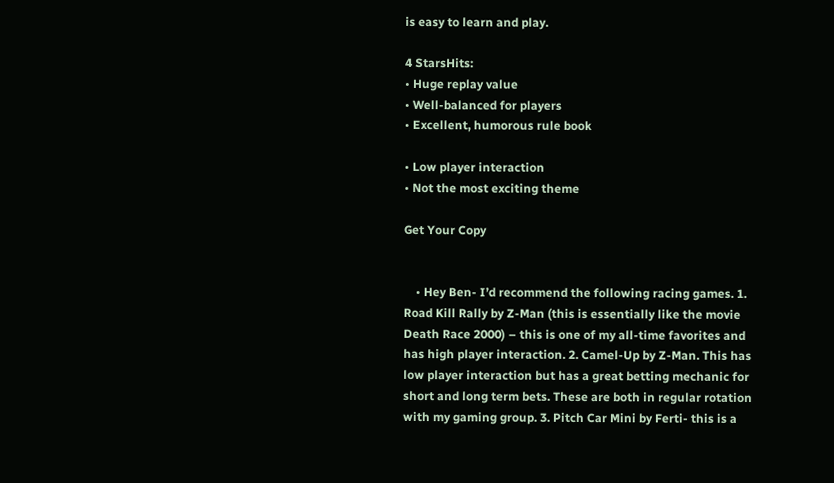is easy to learn and play.

4 StarsHits:
• Huge replay value
• Well-balanced for players
• Excellent, humorous rule book

• Low player interaction
• Not the most exciting theme

Get Your Copy


    • Hey Ben- I’d recommend the following racing games. 1. Road Kill Rally by Z-Man (this is essentially like the movie Death Race 2000) – this is one of my all-time favorites and has high player interaction. 2. Camel-Up by Z-Man. This has low player interaction but has a great betting mechanic for short and long term bets. These are both in regular rotation with my gaming group. 3. Pitch Car Mini by Ferti- this is a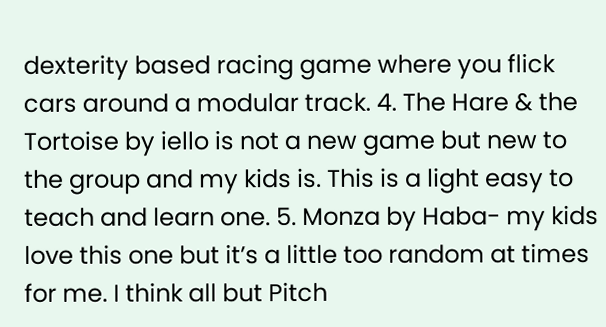dexterity based racing game where you flick cars around a modular track. 4. The Hare & the Tortoise by iello is not a new game but new to the group and my kids is. This is a light easy to teach and learn one. 5. Monza by Haba- my kids love this one but it’s a little too random at times for me. I think all but Pitch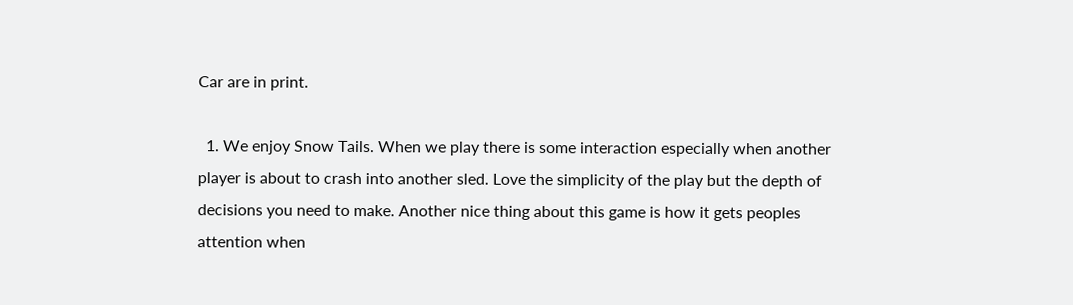Car are in print.

  1. We enjoy Snow Tails. When we play there is some interaction especially when another player is about to crash into another sled. Love the simplicity of the play but the depth of decisions you need to make. Another nice thing about this game is how it gets peoples attention when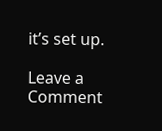it’s set up.

Leave a Comment